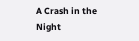A Crash in the Night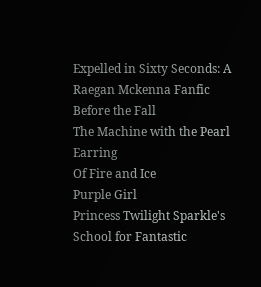Expelled in Sixty Seconds: A Raegan Mckenna Fanfic
Before the Fall
The Machine with the Pearl Earring
Of Fire and Ice
Purple Girl
Princess Twilight Sparkle's School for Fantastic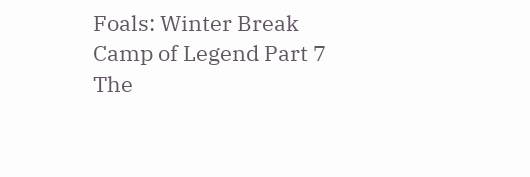Foals: Winter Break
Camp of Legend Part 7
The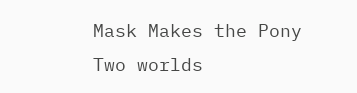Mask Makes the Pony
Two worlds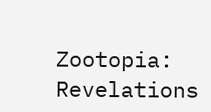Zootopia: Revelations